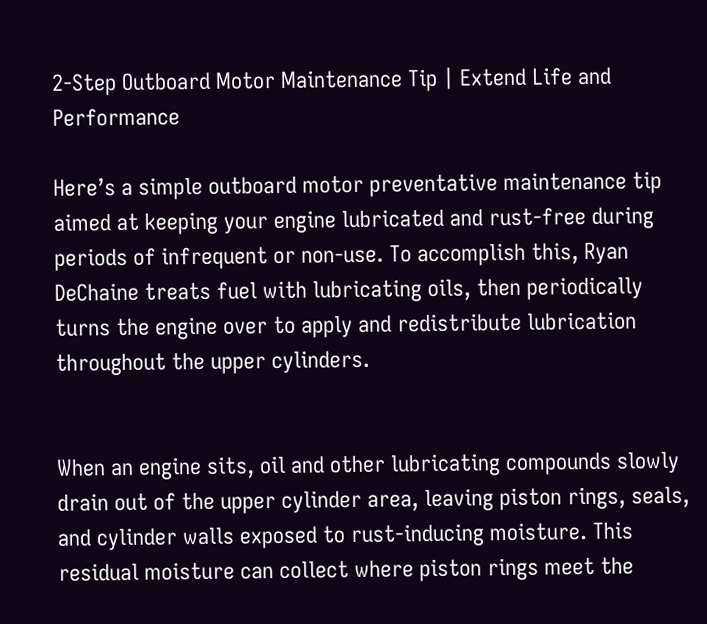2-Step Outboard Motor Maintenance Tip | Extend Life and Performance

Here’s a simple outboard motor preventative maintenance tip aimed at keeping your engine lubricated and rust-free during periods of infrequent or non-use. To accomplish this, Ryan DeChaine treats fuel with lubricating oils, then periodically turns the engine over to apply and redistribute lubrication throughout the upper cylinders.


When an engine sits, oil and other lubricating compounds slowly drain out of the upper cylinder area, leaving piston rings, seals, and cylinder walls exposed to rust-inducing moisture. This residual moisture can collect where piston rings meet the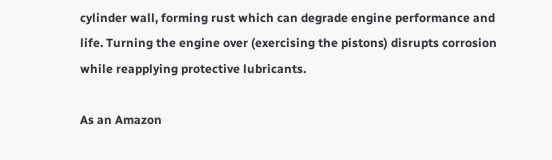cylinder wall, forming rust which can degrade engine performance and life. Turning the engine over (exercising the pistons) disrupts corrosion while reapplying protective lubricants.

As an Amazon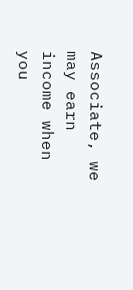Associate, we may earn income when you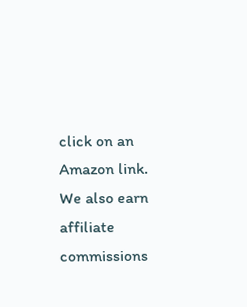click on an Amazon link. We also earn affiliate commissions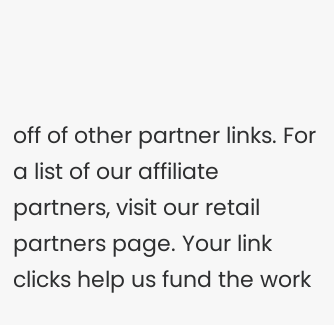off of other partner links. For a list of our affiliate partners, visit our retail partners page. Your link clicks help us fund the work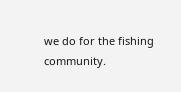we do for the fishing community.